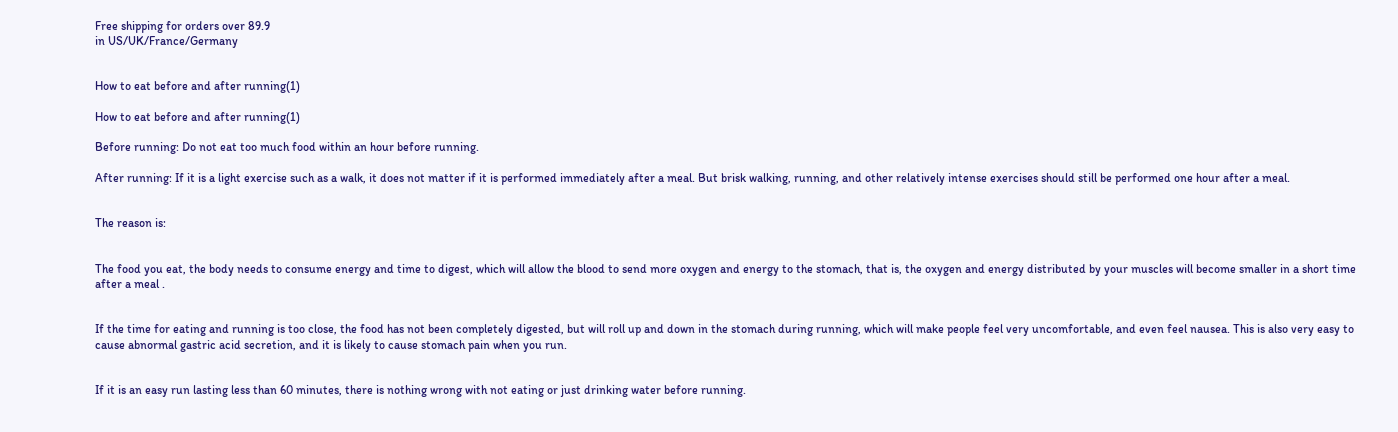Free shipping for orders over 89.9
in US/UK/France/Germany


How to eat before and after running(1)

How to eat before and after running(1)

Before running: Do not eat too much food within an hour before running.

After running: If it is a light exercise such as a walk, it does not matter if it is performed immediately after a meal. But brisk walking, running, and other relatively intense exercises should still be performed one hour after a meal.


The reason is:


The food you eat, the body needs to consume energy and time to digest, which will allow the blood to send more oxygen and energy to the stomach, that is, the oxygen and energy distributed by your muscles will become smaller in a short time after a meal .


If the time for eating and running is too close, the food has not been completely digested, but will roll up and down in the stomach during running, which will make people feel very uncomfortable, and even feel nausea. This is also very easy to cause abnormal gastric acid secretion, and it is likely to cause stomach pain when you run.


If it is an easy run lasting less than 60 minutes, there is nothing wrong with not eating or just drinking water before running.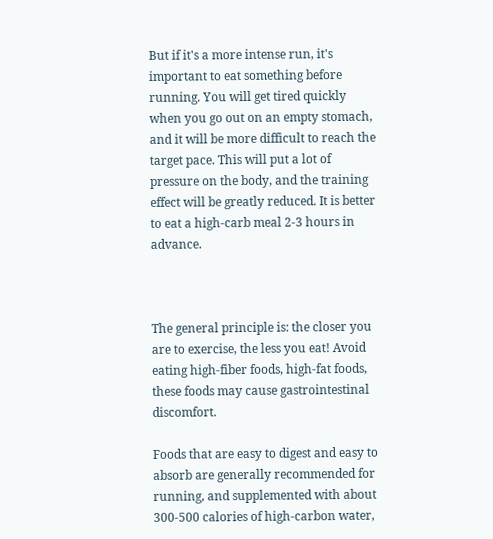But if it's a more intense run, it's important to eat something before running. You will get tired quickly when you go out on an empty stomach, and it will be more difficult to reach the target pace. This will put a lot of pressure on the body, and the training effect will be greatly reduced. It is better to eat a high-carb meal 2-3 hours in advance.



The general principle is: the closer you are to exercise, the less you eat! Avoid eating high-fiber foods, high-fat foods, these foods may cause gastrointestinal discomfort.

Foods that are easy to digest and easy to absorb are generally recommended for running, and supplemented with about 300-500 calories of high-carbon water,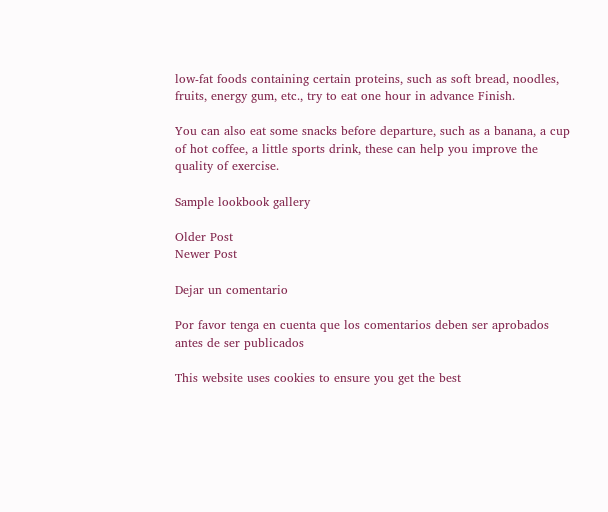low-fat foods containing certain proteins, such as soft bread, noodles, fruits, energy gum, etc., try to eat one hour in advance Finish.

You can also eat some snacks before departure, such as a banana, a cup of hot coffee, a little sports drink, these can help you improve the quality of exercise.

Sample lookbook gallery

Older Post
Newer Post

Dejar un comentario

Por favor tenga en cuenta que los comentarios deben ser aprobados antes de ser publicados

This website uses cookies to ensure you get the best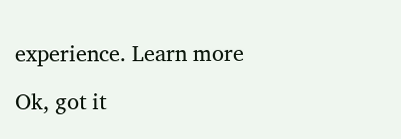experience. Learn more

Ok, got it